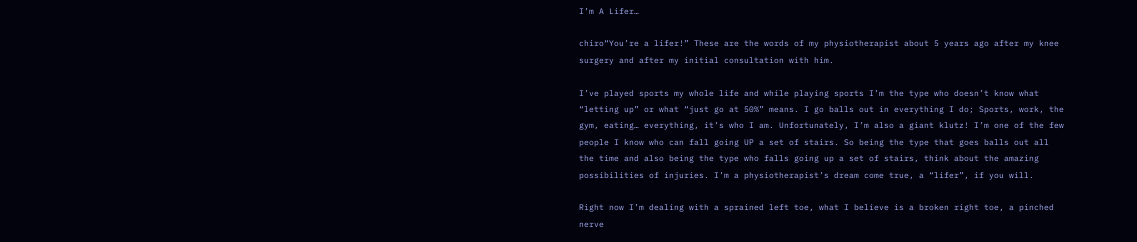I’m A Lifer…

chiro“You’re a lifer!” These are the words of my physiotherapist about 5 years ago after my knee surgery and after my initial consultation with him.

I’ve played sports my whole life and while playing sports I’m the type who doesn’t know what “letting up” or what “just go at 50%” means. I go balls out in everything I do; Sports, work, the gym, eating… everything, it’s who I am. Unfortunately, I’m also a giant klutz! I’m one of the few people I know who can fall going UP a set of stairs. So being the type that goes balls out all the time and also being the type who falls going up a set of stairs, think about the amazing possibilities of injuries. I’m a physiotherapist’s dream come true, a “lifer”, if you will.

Right now I’m dealing with a sprained left toe, what I believe is a broken right toe, a pinched nerve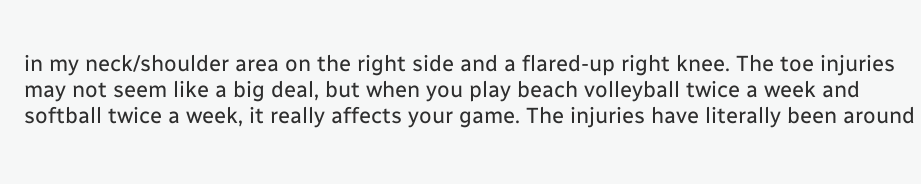in my neck/shoulder area on the right side and a flared-up right knee. The toe injuries may not seem like a big deal, but when you play beach volleyball twice a week and softball twice a week, it really affects your game. The injuries have literally been around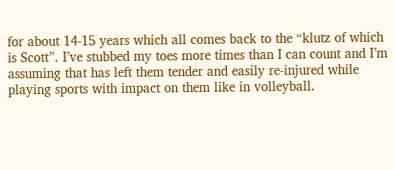for about 14-15 years which all comes back to the “klutz of which is Scott”. I’ve stubbed my toes more times than I can count and I’m assuming that has left them tender and easily re-injured while playing sports with impact on them like in volleyball.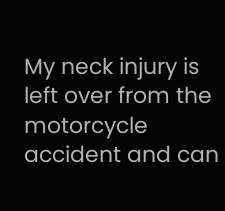My neck injury is left over from the motorcycle accident and can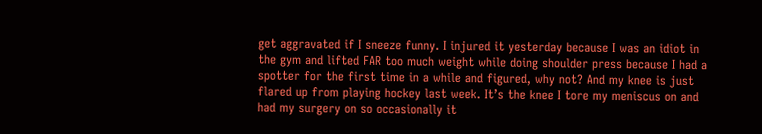get aggravated if I sneeze funny. I injured it yesterday because I was an idiot in the gym and lifted FAR too much weight while doing shoulder press because I had a spotter for the first time in a while and figured, why not? And my knee is just flared up from playing hockey last week. It’s the knee I tore my meniscus on and had my surgery on so occasionally it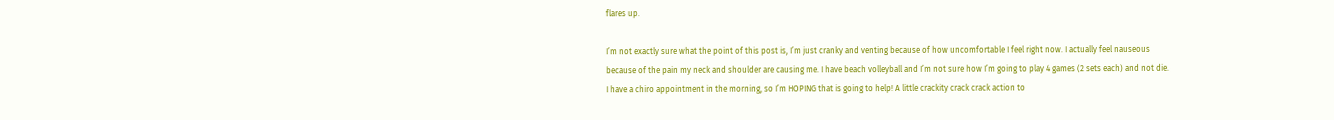flares up.

I’m not exactly sure what the point of this post is, I’m just cranky and venting because of how uncomfortable I feel right now. I actually feel nauseous because of the pain my neck and shoulder are causing me. I have beach volleyball and I’m not sure how I’m going to play 4 games (2 sets each) and not die. I have a chiro appointment in the morning, so I’m HOPING that is going to help! A little crackity crack crack action to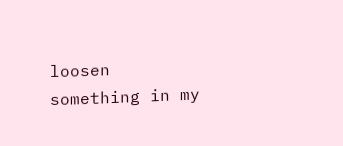loosen something in my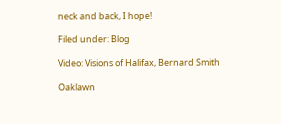neck and back, I hope!

Filed under: Blog

Video: Visions of Halifax, Bernard Smith

Oaklawn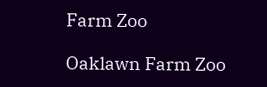Farm Zoo

Oaklawn Farm Zoo